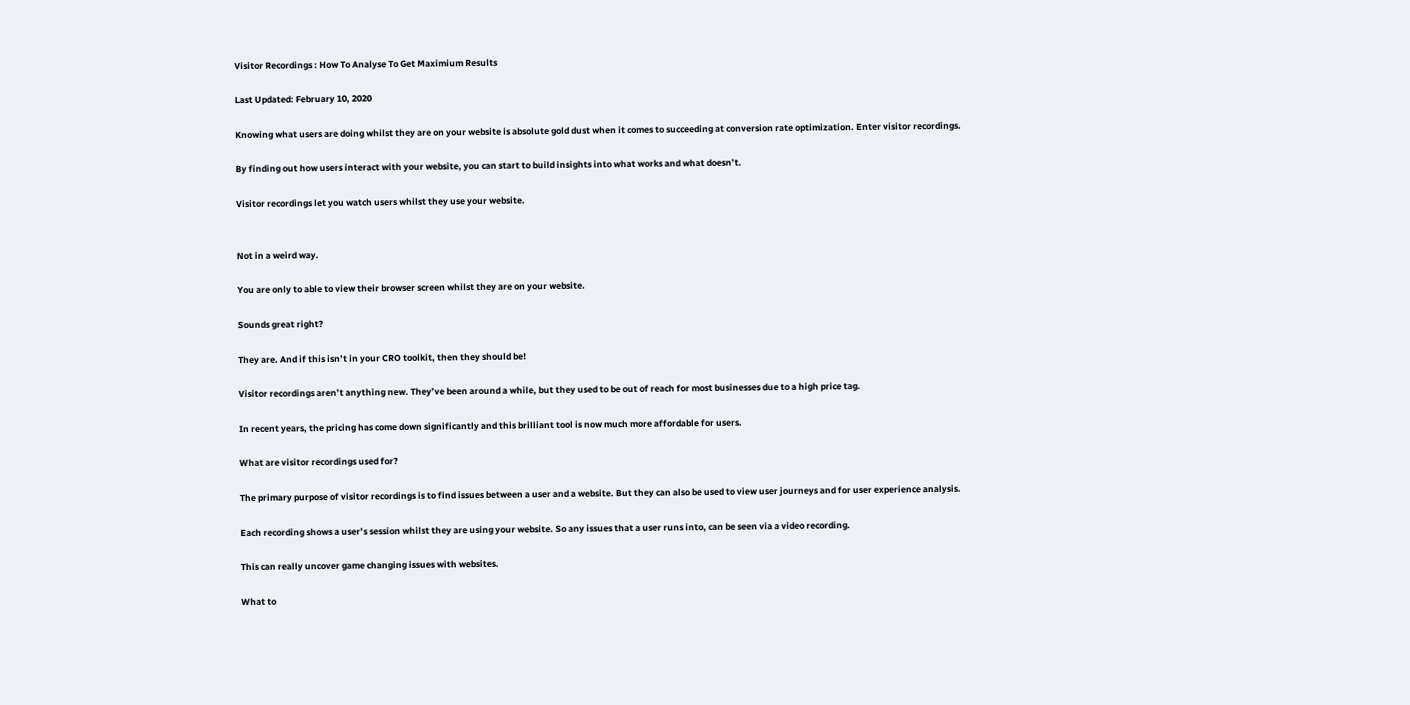Visitor Recordings : How To Analyse To Get Maximium Results

Last Updated: February 10, 2020

Knowing what users are doing whilst they are on your website is absolute gold dust when it comes to succeeding at conversion rate optimization. Enter visitor recordings.

By finding out how users interact with your website, you can start to build insights into what works and what doesn’t.

Visitor recordings let you watch users whilst they use your website.


Not in a weird way.

You are only to able to view their browser screen whilst they are on your website.

Sounds great right?

They are. And if this isn’t in your CRO toolkit, then they should be!

Visitor recordings aren’t anything new. They’ve been around a while, but they used to be out of reach for most businesses due to a high price tag.

In recent years, the pricing has come down significantly and this brilliant tool is now much more affordable for users.

What are visitor recordings used for?

The primary purpose of visitor recordings is to find issues between a user and a website. But they can also be used to view user journeys and for user experience analysis.

Each recording shows a user’s session whilst they are using your website. So any issues that a user runs into, can be seen via a video recording.

This can really uncover game changing issues with websites.

What to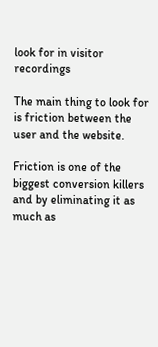look for in visitor recordings

The main thing to look for is friction between the user and the website.

Friction is one of the biggest conversion killers and by eliminating it as much as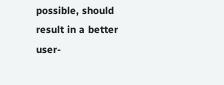possible, should result in a better user-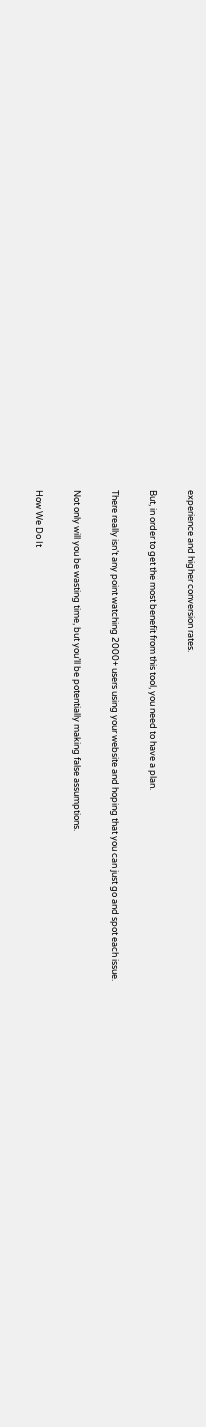experience and higher conversion rates.

But, in order to get the most benefit from this tool, you need to have a plan.

There really isn’t any point watching 2000+ users using your website and hoping that you can just go and spot each issue.

Not only will you be wasting time, but you’ll be potentially making false assumptions.

How We Do It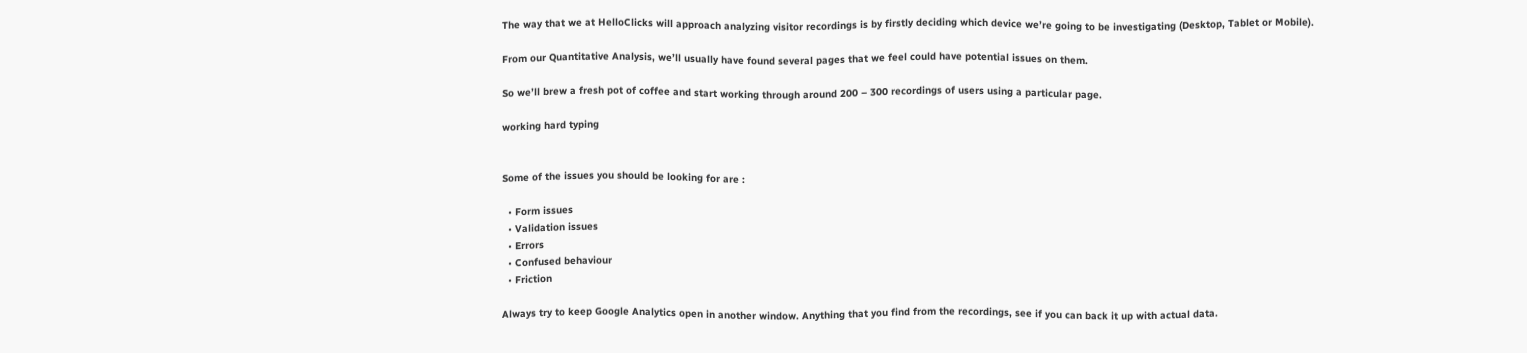The way that we at HelloClicks will approach analyzing visitor recordings is by firstly deciding which device we’re going to be investigating (Desktop, Tablet or Mobile).

From our Quantitative Analysis, we’ll usually have found several pages that we feel could have potential issues on them.

So we’ll brew a fresh pot of coffee and start working through around 200 – 300 recordings of users using a particular page.

working hard typing


Some of the issues you should be looking for are :

  • Form issues
  • Validation issues
  • Errors
  • Confused behaviour
  • Friction

Always try to keep Google Analytics open in another window. Anything that you find from the recordings, see if you can back it up with actual data.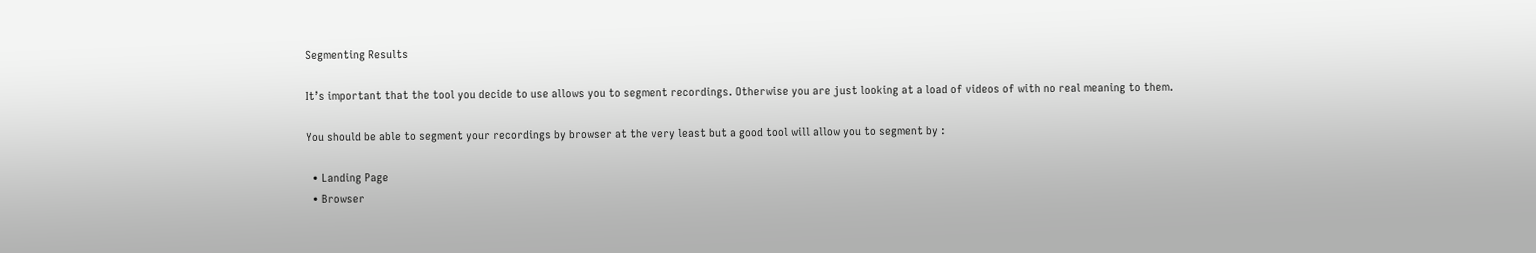Segmenting Results

It’s important that the tool you decide to use allows you to segment recordings. Otherwise you are just looking at a load of videos of with no real meaning to them.

You should be able to segment your recordings by browser at the very least but a good tool will allow you to segment by :

  • Landing Page
  • Browser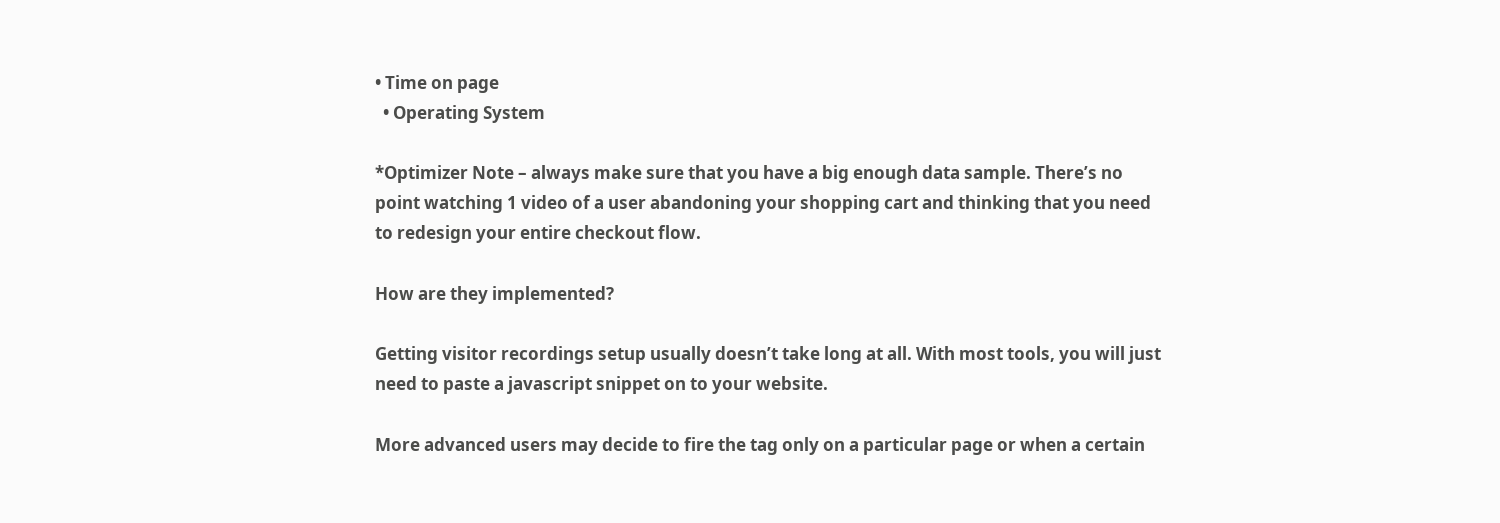• Time on page
  • Operating System

*Optimizer Note – always make sure that you have a big enough data sample. There’s no point watching 1 video of a user abandoning your shopping cart and thinking that you need to redesign your entire checkout flow.

How are they implemented?

Getting visitor recordings setup usually doesn’t take long at all. With most tools, you will just need to paste a javascript snippet on to your website.

More advanced users may decide to fire the tag only on a particular page or when a certain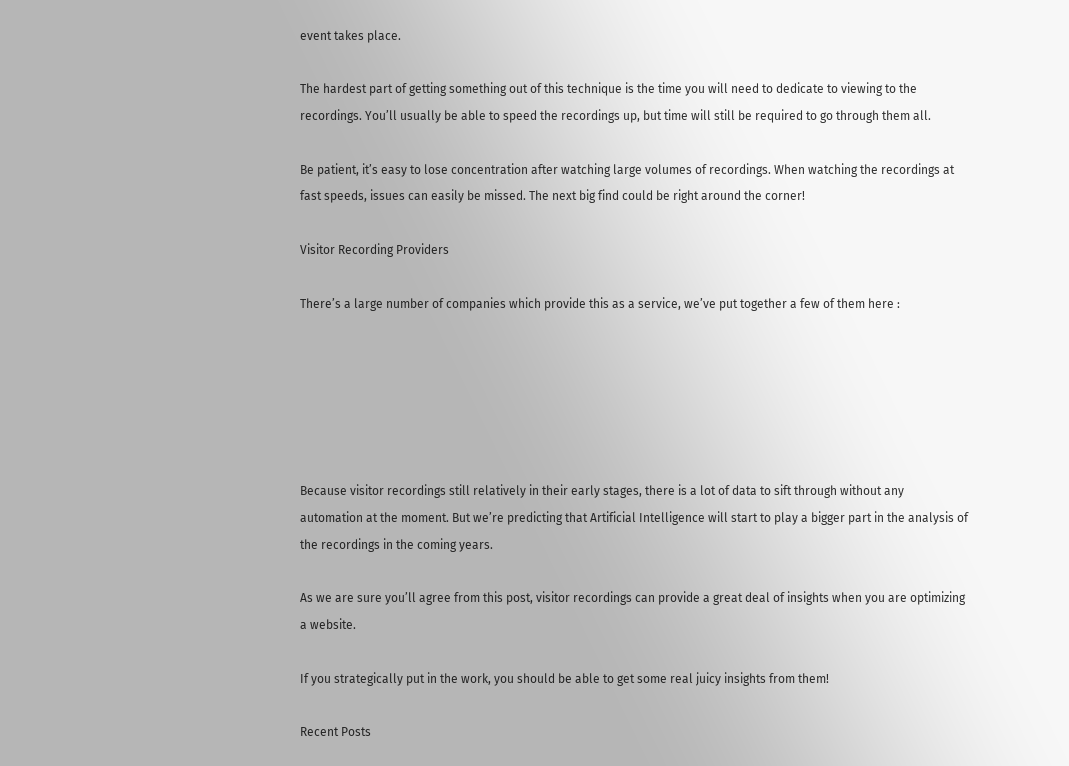event takes place.

The hardest part of getting something out of this technique is the time you will need to dedicate to viewing to the recordings. You’ll usually be able to speed the recordings up, but time will still be required to go through them all.

Be patient, it’s easy to lose concentration after watching large volumes of recordings. When watching the recordings at fast speeds, issues can easily be missed. The next big find could be right around the corner!

Visitor Recording Providers

There’s a large number of companies which provide this as a service, we’ve put together a few of them here :






Because visitor recordings still relatively in their early stages, there is a lot of data to sift through without any automation at the moment. But we’re predicting that Artificial Intelligence will start to play a bigger part in the analysis of the recordings in the coming years.

As we are sure you’ll agree from this post, visitor recordings can provide a great deal of insights when you are optimizing a website.

If you strategically put in the work, you should be able to get some real juicy insights from them!

Recent Posts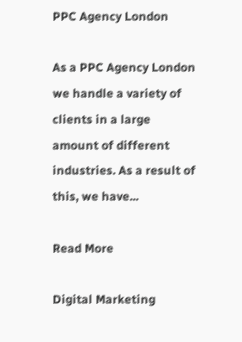PPC Agency London

As a PPC Agency London we handle a variety of clients in a large amount of different industries. As a result of this, we have...

Read More

Digital Marketing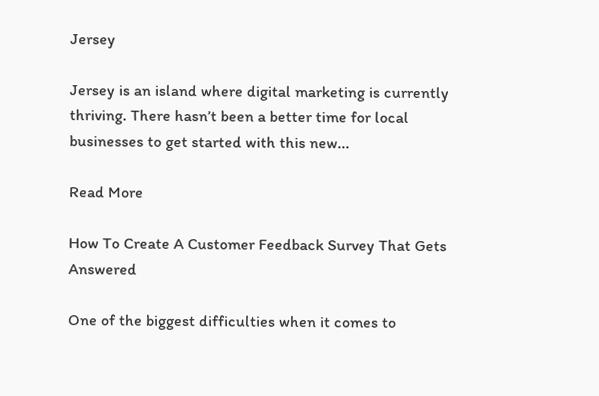Jersey

Jersey is an island where digital marketing is currently thriving. There hasn’t been a better time for local businesses to get started with this new...

Read More

How To Create A Customer Feedback Survey That Gets Answered

One of the biggest difficulties when it comes to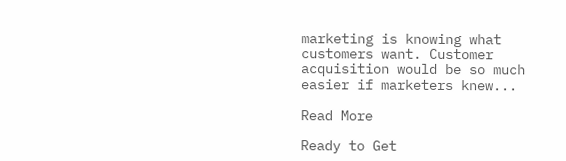marketing is knowing what customers want. Customer acquisition would be so much easier if marketers knew...

Read More

Ready to Get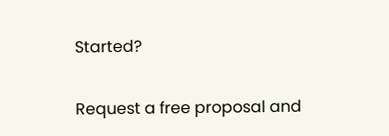Started?

Request a free proposal and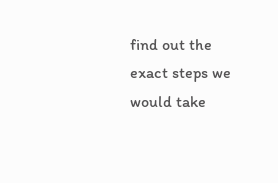find out the exact steps we would take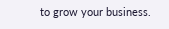to grow your business.